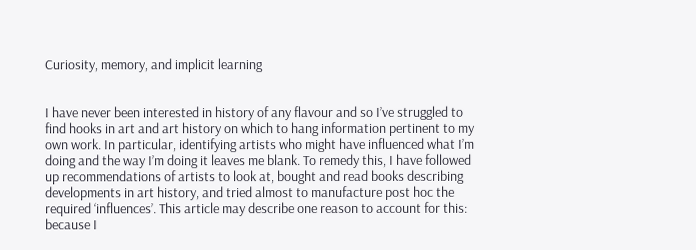Curiosity, memory, and implicit learning


I have never been interested in history of any flavour and so I’ve struggled to find hooks in art and art history on which to hang information pertinent to my own work. In particular, identifying artists who might have influenced what I’m doing and the way I’m doing it leaves me blank. To remedy this, I have followed up recommendations of artists to look at, bought and read books describing developments in art history, and tried almost to manufacture post hoc the required ‘influences’. This article may describe one reason to account for this: because I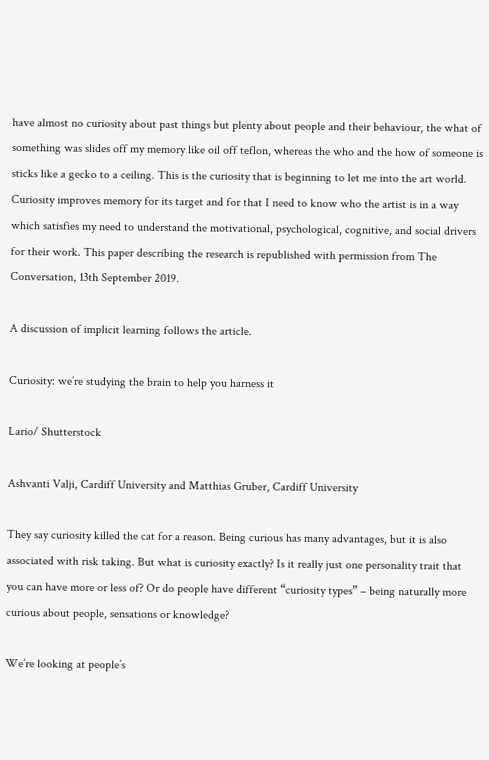have almost no curiosity about past things but plenty about people and their behaviour, the what of something was slides off my memory like oil off teflon, whereas the who and the how of someone is sticks like a gecko to a ceiling. This is the curiosity that is beginning to let me into the art world. Curiosity improves memory for its target and for that I need to know who the artist is in a way which satisfies my need to understand the motivational, psychological, cognitive, and social drivers for their work. This paper describing the research is republished with permission from The Conversation, 13th September 2019.

A discussion of implicit learning follows the article.

Curiosity: we’re studying the brain to help you harness it

Lario/ Shutterstock

Ashvanti Valji, Cardiff University and Matthias Gruber, Cardiff University

They say curiosity killed the cat for a reason. Being curious has many advantages, but it is also associated with risk taking. But what is curiosity exactly? Is it really just one personality trait that you can have more or less of? Or do people have different “curiosity types” – being naturally more curious about people, sensations or knowledge?

We’re looking at people’s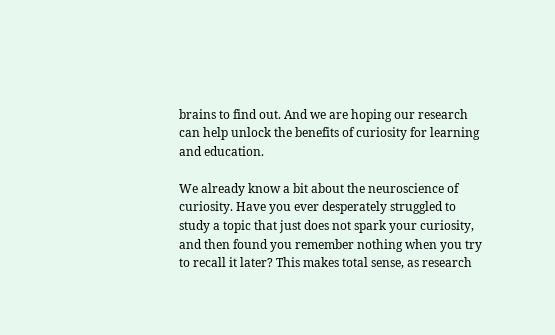brains to find out. And we are hoping our research can help unlock the benefits of curiosity for learning and education.

We already know a bit about the neuroscience of curiosity. Have you ever desperately struggled to study a topic that just does not spark your curiosity, and then found you remember nothing when you try to recall it later? This makes total sense, as research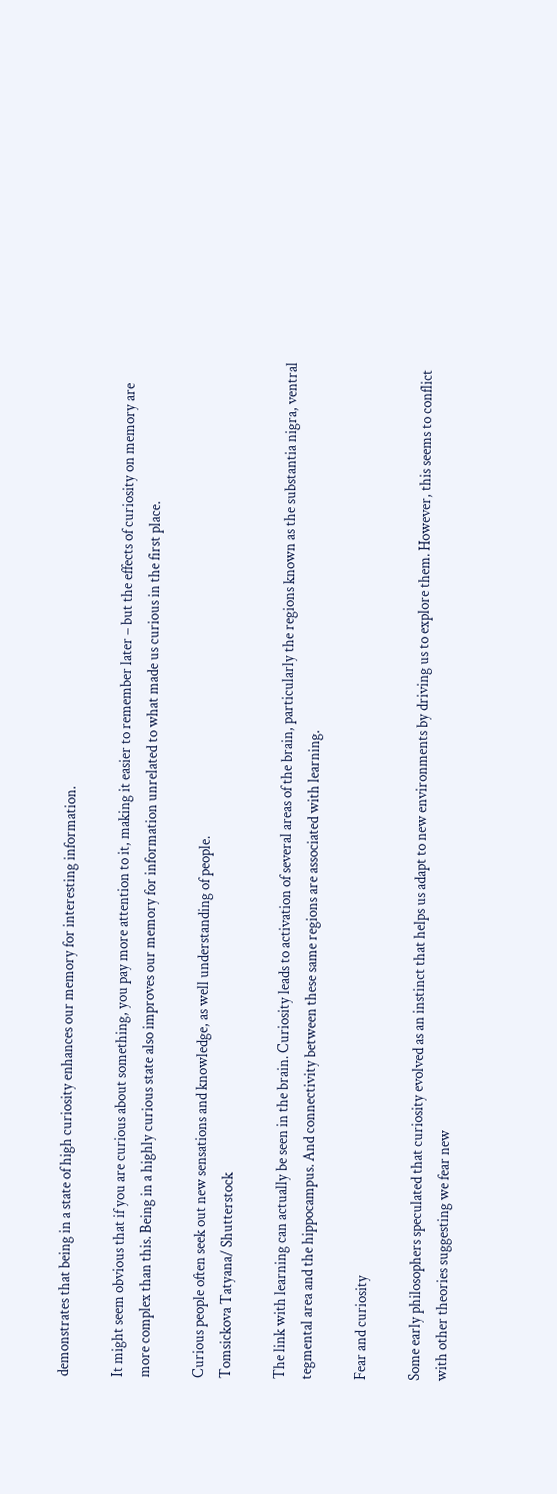demonstrates that being in a state of high curiosity enhances our memory for interesting information.

It might seem obvious that if you are curious about something, you pay more attention to it, making it easier to remember later – but the effects of curiosity on memory are more complex than this. Being in a highly curious state also improves our memory for information unrelated to what made us curious in the first place.

Curious people often seek out new sensations and knowledge, as well understanding of people.
Tomsickova Tatyana/ Shutterstock

The link with learning can actually be seen in the brain. Curiosity leads to activation of several areas of the brain, particularly the regions known as the substantia nigra, ventral tegmental area and the hippocampus. And connectivity between these same regions are associated with learning.

Fear and curiosity

Some early philosophers speculated that curiosity evolved as an instinct that helps us adapt to new environments by driving us to explore them. However, this seems to conflict with other theories suggesting we fear new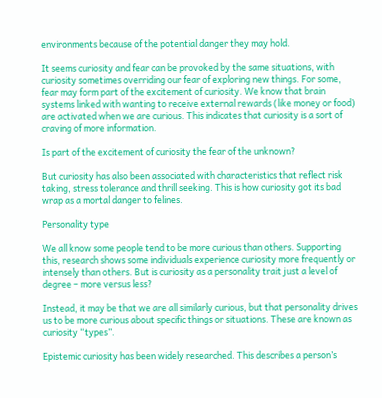environments because of the potential danger they may hold.

It seems curiosity and fear can be provoked by the same situations, with curiosity sometimes overriding our fear of exploring new things. For some, fear may form part of the excitement of curiosity. We know that brain systems linked with wanting to receive external rewards (like money or food) are activated when we are curious. This indicates that curiosity is a sort of craving of more information.

Is part of the excitement of curiosity the fear of the unknown?

But curiosity has also been associated with characteristics that reflect risk taking, stress tolerance and thrill seeking. This is how curiosity got its bad wrap as a mortal danger to felines.

Personality type

We all know some people tend to be more curious than others. Supporting this, research shows some individuals experience curiosity more frequently or intensely than others. But is curiosity as a personality trait just a level of degree – more versus less?

Instead, it may be that we are all similarly curious, but that personality drives us to be more curious about specific things or situations. These are known as curiosity “types”.

Epistemic curiosity has been widely researched. This describes a person’s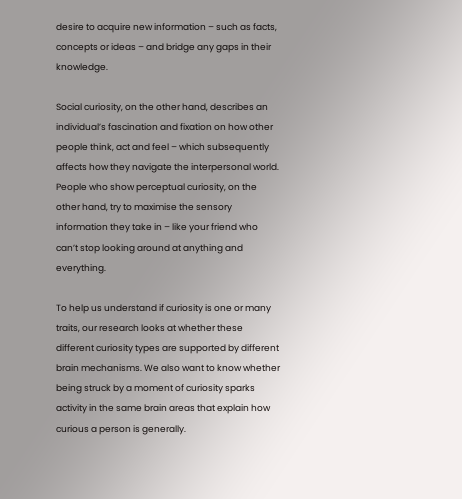desire to acquire new information – such as facts, concepts or ideas – and bridge any gaps in their knowledge.

Social curiosity, on the other hand, describes an individual’s fascination and fixation on how other people think, act and feel – which subsequently affects how they navigate the interpersonal world. People who show perceptual curiosity, on the other hand, try to maximise the sensory information they take in – like your friend who can’t stop looking around at anything and everything.

To help us understand if curiosity is one or many traits, our research looks at whether these different curiosity types are supported by different brain mechanisms. We also want to know whether being struck by a moment of curiosity sparks activity in the same brain areas that explain how curious a person is generally.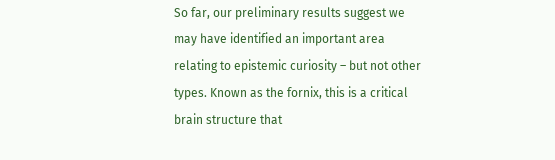So far, our preliminary results suggest we may have identified an important area relating to epistemic curiosity – but not other types. Known as the fornix, this is a critical brain structure that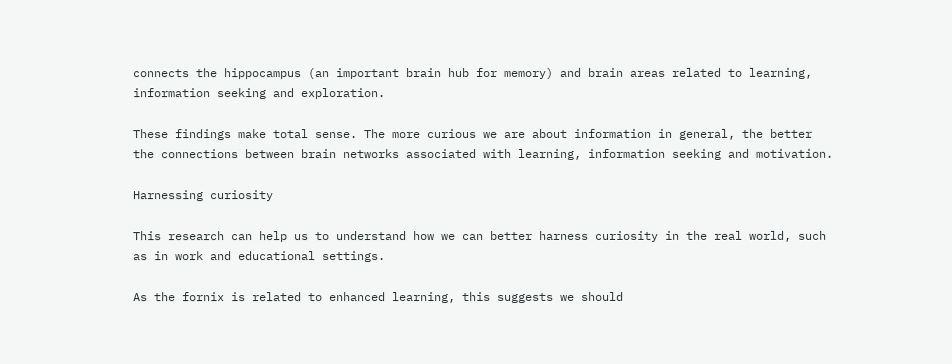connects the hippocampus (an important brain hub for memory) and brain areas related to learning, information seeking and exploration.

These findings make total sense. The more curious we are about information in general, the better the connections between brain networks associated with learning, information seeking and motivation.

Harnessing curiosity

This research can help us to understand how we can better harness curiosity in the real world, such as in work and educational settings.

As the fornix is related to enhanced learning, this suggests we should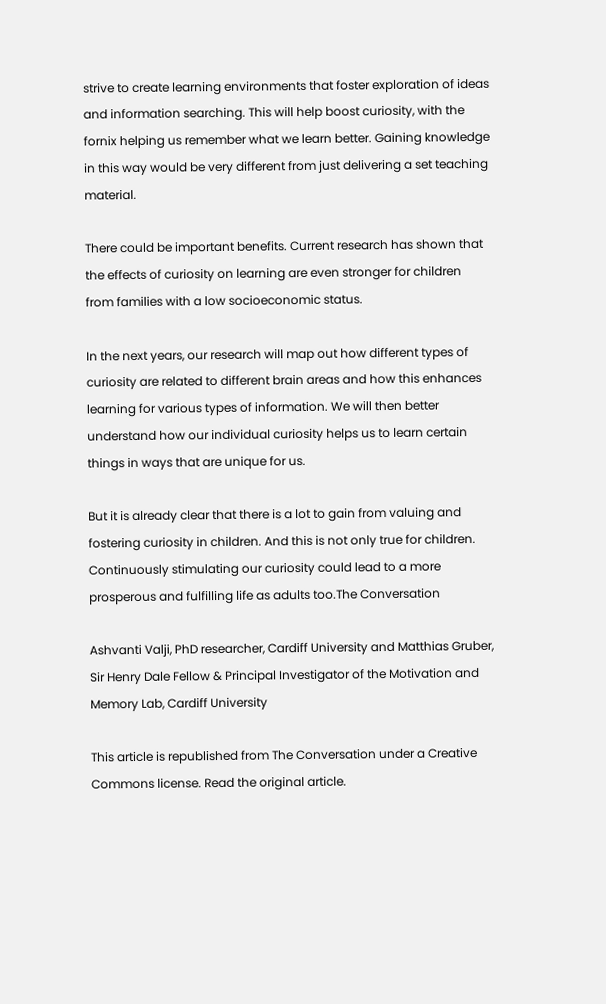strive to create learning environments that foster exploration of ideas and information searching. This will help boost curiosity, with the fornix helping us remember what we learn better. Gaining knowledge in this way would be very different from just delivering a set teaching material.

There could be important benefits. Current research has shown that the effects of curiosity on learning are even stronger for children from families with a low socioeconomic status.

In the next years, our research will map out how different types of curiosity are related to different brain areas and how this enhances learning for various types of information. We will then better understand how our individual curiosity helps us to learn certain things in ways that are unique for us.

But it is already clear that there is a lot to gain from valuing and fostering curiosity in children. And this is not only true for children. Continuously stimulating our curiosity could lead to a more prosperous and fulfilling life as adults too.The Conversation

Ashvanti Valji, PhD researcher, Cardiff University and Matthias Gruber, Sir Henry Dale Fellow & Principal Investigator of the Motivation and Memory Lab, Cardiff University

This article is republished from The Conversation under a Creative Commons license. Read the original article.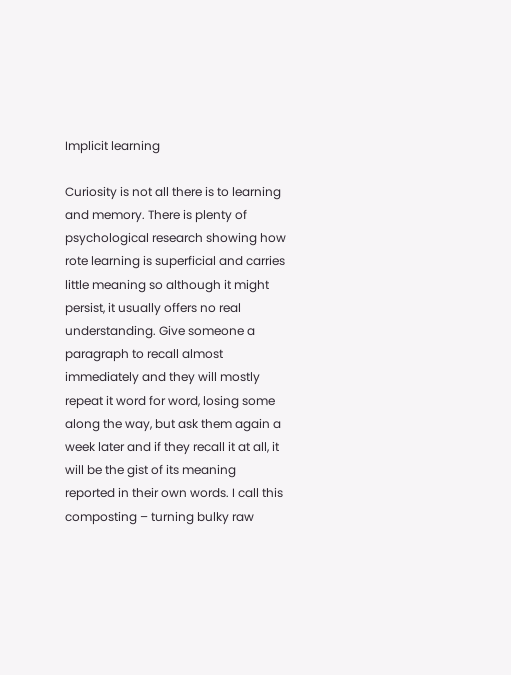Implicit learning

Curiosity is not all there is to learning and memory. There is plenty of psychological research showing how rote learning is superficial and carries little meaning so although it might persist, it usually offers no real understanding. Give someone a paragraph to recall almost immediately and they will mostly repeat it word for word, losing some along the way, but ask them again a week later and if they recall it at all, it will be the gist of its meaning reported in their own words. I call this composting – turning bulky raw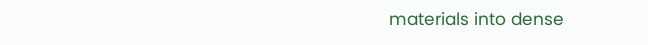materials into dense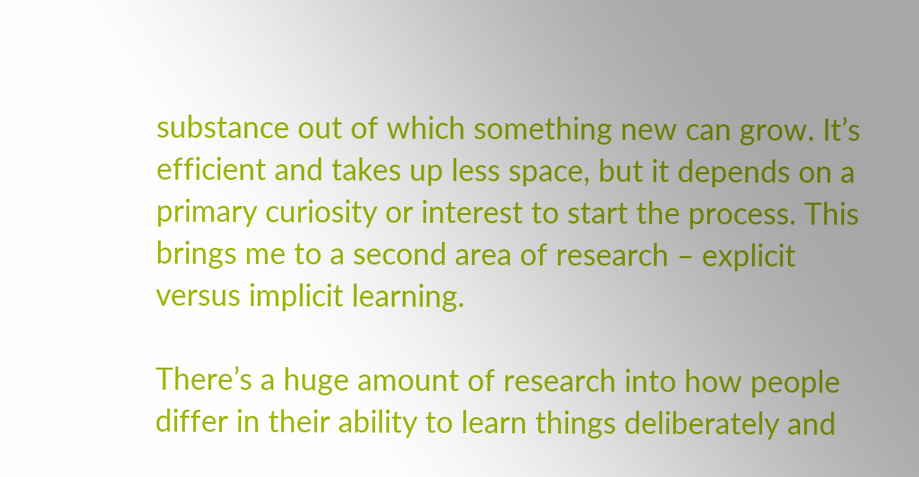substance out of which something new can grow. It’s efficient and takes up less space, but it depends on a primary curiosity or interest to start the process. This brings me to a second area of research – explicit versus implicit learning.

There’s a huge amount of research into how people differ in their ability to learn things deliberately and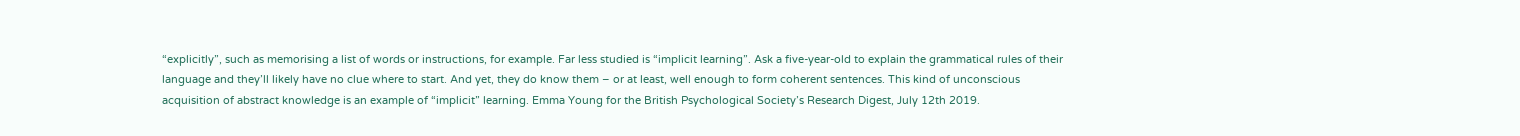“explicitly”, such as memorising a list of words or instructions, for example. Far less studied is “implicit learning”. Ask a five-year-old to explain the grammatical rules of their language and they’ll likely have no clue where to start. And yet, they do know them – or at least, well enough to form coherent sentences. This kind of unconscious acquisition of abstract knowledge is an example of “implicit” learning. Emma Young for the British Psychological Society’s Research Digest, July 12th 2019.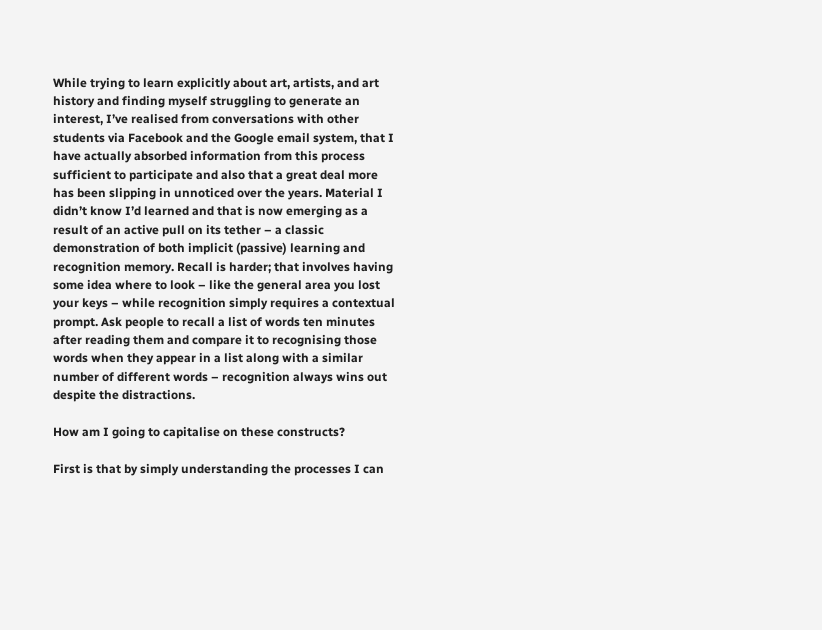While trying to learn explicitly about art, artists, and art history and finding myself struggling to generate an interest, I’ve realised from conversations with other students via Facebook and the Google email system, that I have actually absorbed information from this process sufficient to participate and also that a great deal more has been slipping in unnoticed over the years. Material I didn’t know I’d learned and that is now emerging as a result of an active pull on its tether – a classic demonstration of both implicit (passive) learning and recognition memory. Recall is harder; that involves having some idea where to look – like the general area you lost your keys – while recognition simply requires a contextual prompt. Ask people to recall a list of words ten minutes after reading them and compare it to recognising those words when they appear in a list along with a similar number of different words – recognition always wins out despite the distractions.

How am I going to capitalise on these constructs?

First is that by simply understanding the processes I can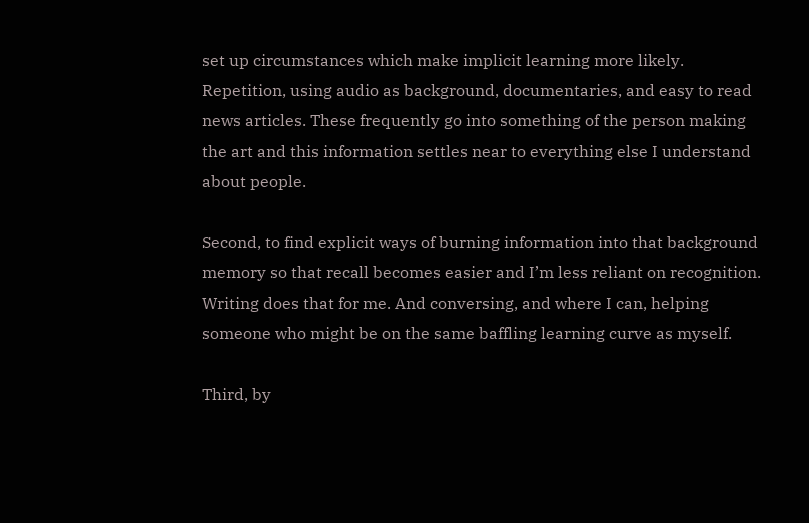set up circumstances which make implicit learning more likely. Repetition, using audio as background, documentaries, and easy to read news articles. These frequently go into something of the person making the art and this information settles near to everything else I understand about people.

Second, to find explicit ways of burning information into that background memory so that recall becomes easier and I’m less reliant on recognition. Writing does that for me. And conversing, and where I can, helping someone who might be on the same baffling learning curve as myself.

Third, by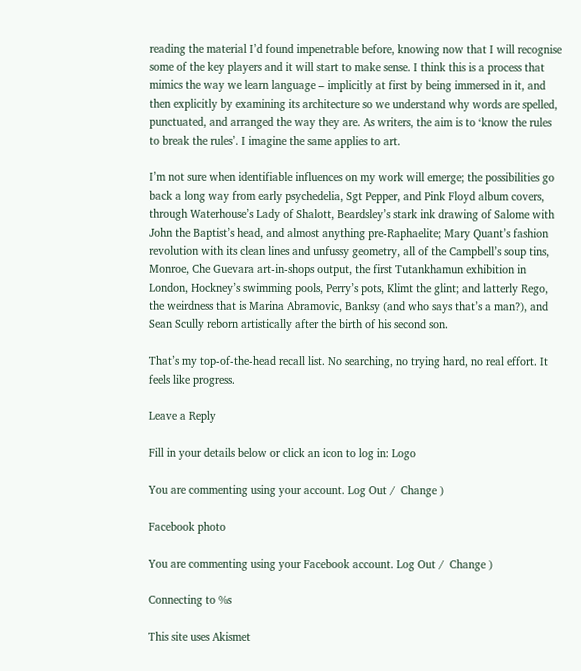reading the material I’d found impenetrable before, knowing now that I will recognise some of the key players and it will start to make sense. I think this is a process that mimics the way we learn language – implicitly at first by being immersed in it, and then explicitly by examining its architecture so we understand why words are spelled, punctuated, and arranged the way they are. As writers, the aim is to ‘know the rules to break the rules’. I imagine the same applies to art.

I’m not sure when identifiable influences on my work will emerge; the possibilities go back a long way from early psychedelia, Sgt Pepper, and Pink Floyd album covers, through Waterhouse’s Lady of Shalott, Beardsley’s stark ink drawing of Salome with John the Baptist’s head, and almost anything pre-Raphaelite; Mary Quant’s fashion revolution with its clean lines and unfussy geometry, all of the Campbell’s soup tins, Monroe, Che Guevara art-in-shops output, the first Tutankhamun exhibition in London, Hockney’s swimming pools, Perry’s pots, Klimt the glint; and latterly Rego, the weirdness that is Marina Abramovic, Banksy (and who says that’s a man?), and Sean Scully reborn artistically after the birth of his second son.

That’s my top-of-the-head recall list. No searching, no trying hard, no real effort. It feels like progress.

Leave a Reply

Fill in your details below or click an icon to log in: Logo

You are commenting using your account. Log Out /  Change )

Facebook photo

You are commenting using your Facebook account. Log Out /  Change )

Connecting to %s

This site uses Akismet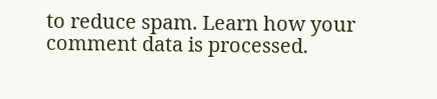to reduce spam. Learn how your comment data is processed.